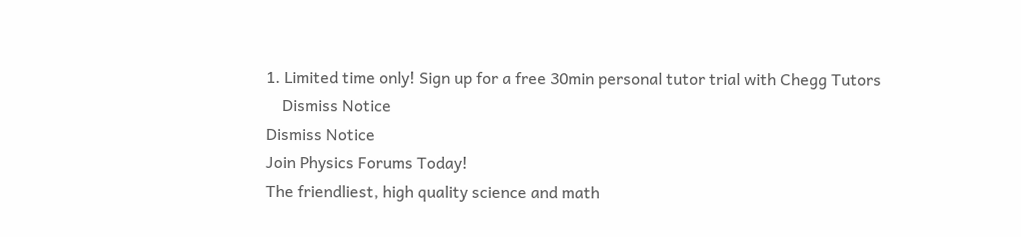1. Limited time only! Sign up for a free 30min personal tutor trial with Chegg Tutors
    Dismiss Notice
Dismiss Notice
Join Physics Forums Today!
The friendliest, high quality science and math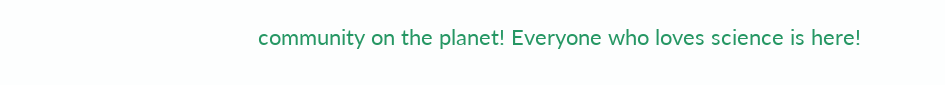community on the planet! Everyone who loves science is here!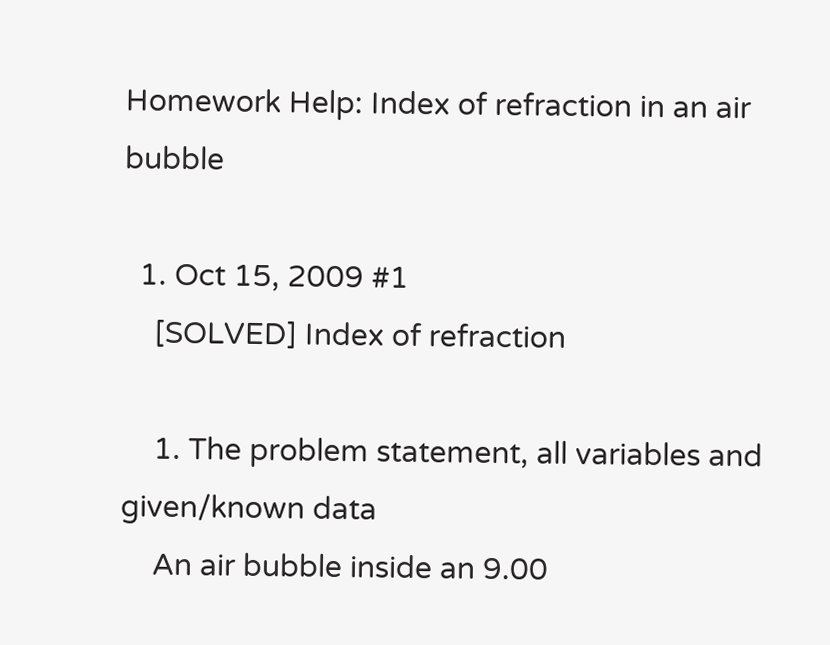Homework Help: Index of refraction in an air bubble

  1. Oct 15, 2009 #1
    [SOLVED] Index of refraction

    1. The problem statement, all variables and given/known data
    An air bubble inside an 9.00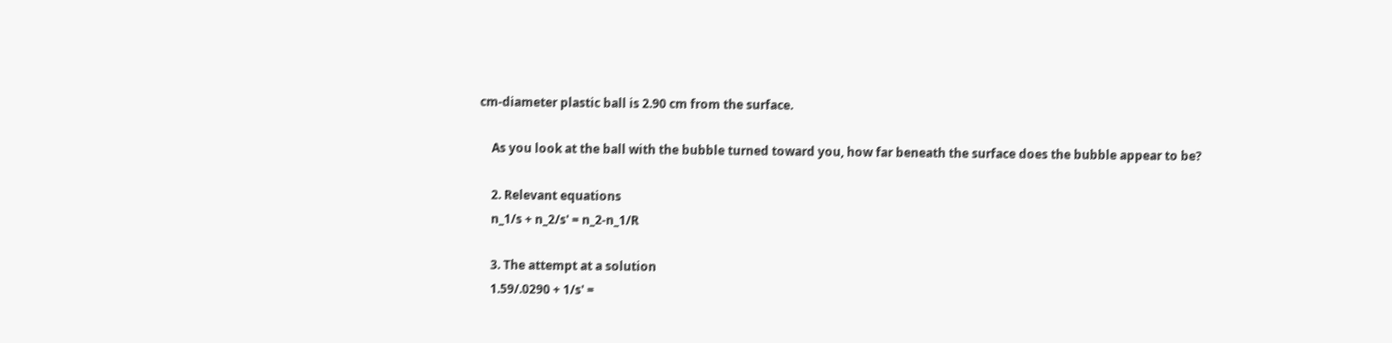cm-diameter plastic ball is 2.90 cm from the surface.

    As you look at the ball with the bubble turned toward you, how far beneath the surface does the bubble appear to be?

    2. Relevant equations
    n_1/s + n_2/s' = n_2-n_1/R

    3. The attempt at a solution
    1.59/.0290 + 1/s' =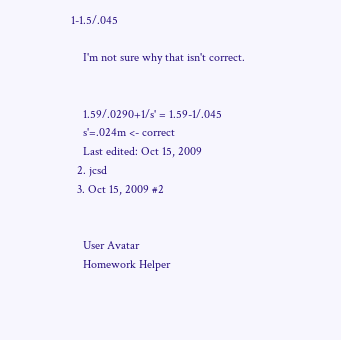1-1.5/.045

    I'm not sure why that isn't correct.


    1.59/.0290+1/s' = 1.59-1/.045
    s'=.024m <- correct
    Last edited: Oct 15, 2009
  2. jcsd
  3. Oct 15, 2009 #2


    User Avatar
    Homework Helper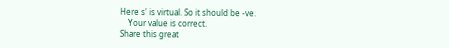Here s' is virtual. So it should be -ve.
    Your value is correct.
Share this great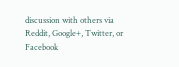discussion with others via Reddit, Google+, Twitter, or Facebook